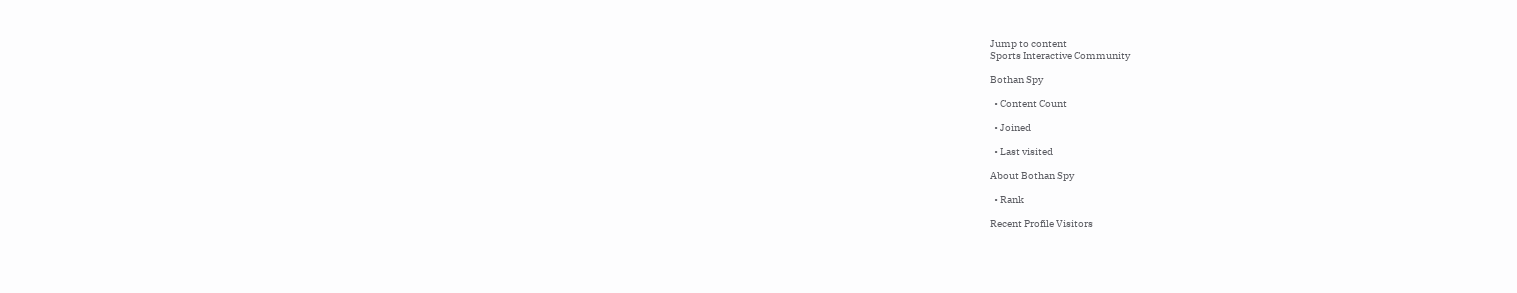Jump to content
Sports Interactive Community

Bothan Spy

  • Content Count

  • Joined

  • Last visited

About Bothan Spy

  • Rank

Recent Profile Visitors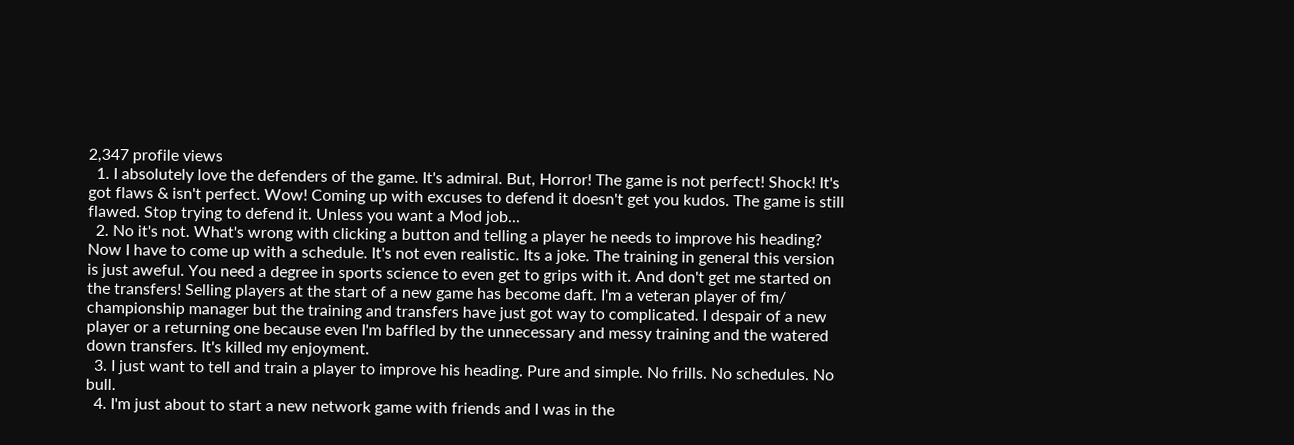2,347 profile views
  1. I absolutely love the defenders of the game. It's admiral. But, Horror! The game is not perfect! Shock! It's got flaws & isn't perfect. Wow! Coming up with excuses to defend it doesn't get you kudos. The game is still flawed. Stop trying to defend it. Unless you want a Mod job...
  2. No it's not. What's wrong with clicking a button and telling a player he needs to improve his heading? Now I have to come up with a schedule. It's not even realistic. Its a joke. The training in general this version is just aweful. You need a degree in sports science to even get to grips with it. And don't get me started on the transfers! Selling players at the start of a new game has become daft. I'm a veteran player of fm/ championship manager but the training and transfers have just got way to complicated. I despair of a new player or a returning one because even I'm baffled by the unnecessary and messy training and the watered down transfers. It's killed my enjoyment.
  3. I just want to tell and train a player to improve his heading. Pure and simple. No frills. No schedules. No bull.
  4. I'm just about to start a new network game with friends and I was in the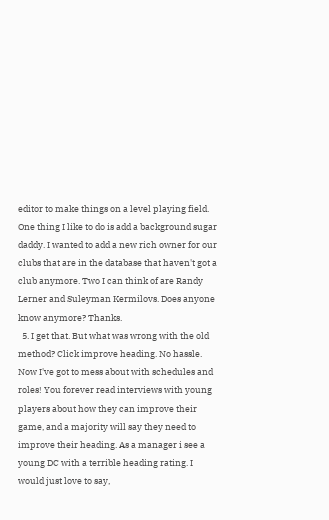editor to make things on a level playing field. One thing I like to do is add a background sugar daddy. I wanted to add a new rich owner for our clubs that are in the database that haven't got a club anymore. Two I can think of are Randy Lerner and Suleyman Kermilovs. Does anyone know anymore? Thanks.
  5. I get that. But what was wrong with the old method? Click improve heading. No hassle. Now I've got to mess about with schedules and roles! You forever read interviews with young players about how they can improve their game, and a majority will say they need to improve their heading. As a manager i see a young DC with a terrible heading rating. I would just love to say,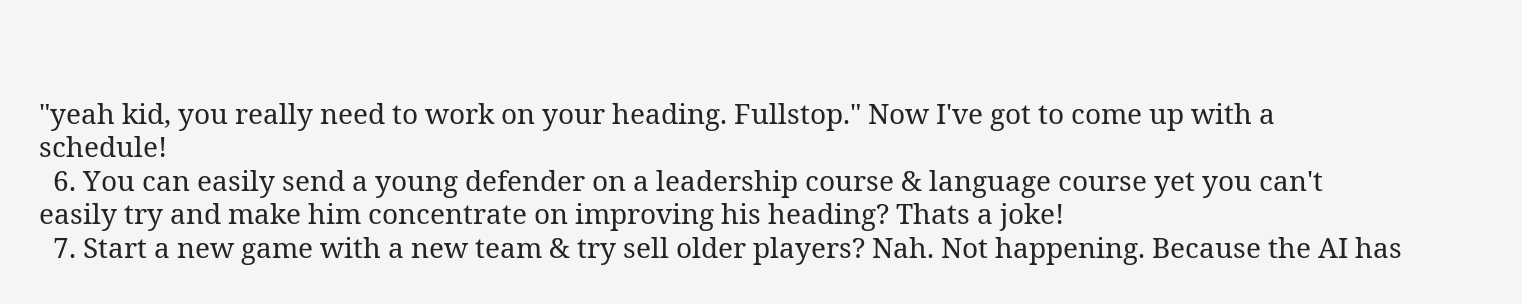"yeah kid, you really need to work on your heading. Fullstop." Now I've got to come up with a schedule!
  6. You can easily send a young defender on a leadership course & language course yet you can't easily try and make him concentrate on improving his heading? Thats a joke!
  7. Start a new game with a new team & try sell older players? Nah. Not happening. Because the AI has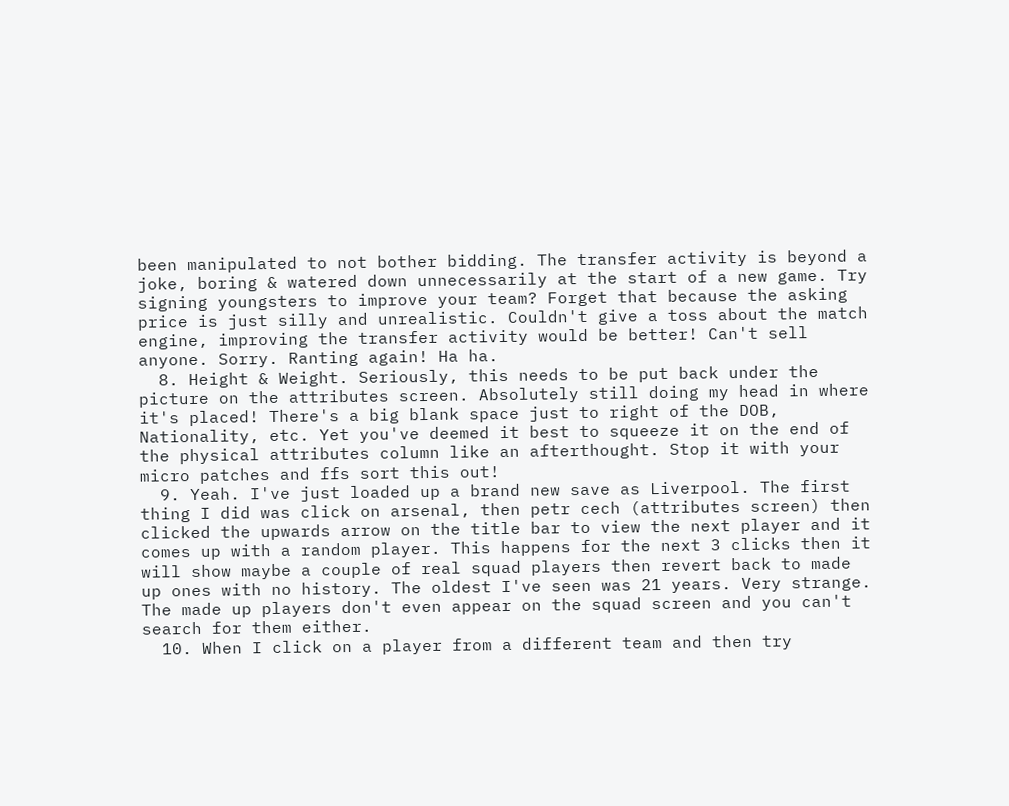been manipulated to not bother bidding. The transfer activity is beyond a joke, boring & watered down unnecessarily at the start of a new game. Try signing youngsters to improve your team? Forget that because the asking price is just silly and unrealistic. Couldn't give a toss about the match engine, improving the transfer activity would be better! Can't sell anyone. Sorry. Ranting again! Ha ha.
  8. Height & Weight. Seriously, this needs to be put back under the picture on the attributes screen. Absolutely still doing my head in where it's placed! There's a big blank space just to right of the DOB, Nationality, etc. Yet you've deemed it best to squeeze it on the end of the physical attributes column like an afterthought. Stop it with your micro patches and ffs sort this out!
  9. Yeah. I've just loaded up a brand new save as Liverpool. The first thing I did was click on arsenal, then petr cech (attributes screen) then clicked the upwards arrow on the title bar to view the next player and it comes up with a random player. This happens for the next 3 clicks then it will show maybe a couple of real squad players then revert back to made up ones with no history. The oldest I've seen was 21 years. Very strange. The made up players don't even appear on the squad screen and you can't search for them either.
  10. When I click on a player from a different team and then try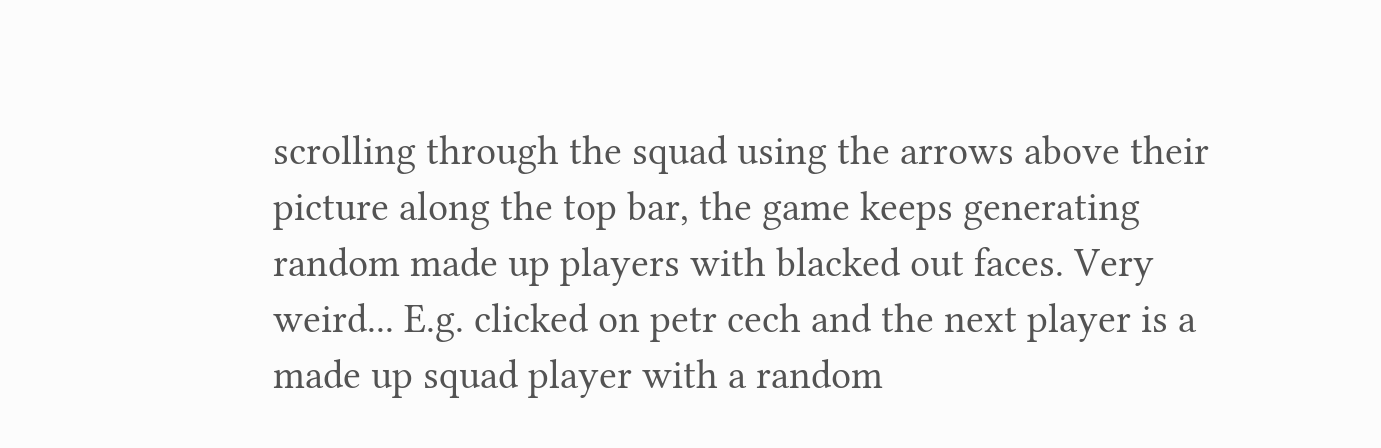scrolling through the squad using the arrows above their picture along the top bar, the game keeps generating random made up players with blacked out faces. Very weird... E.g. clicked on petr cech and the next player is a made up squad player with a random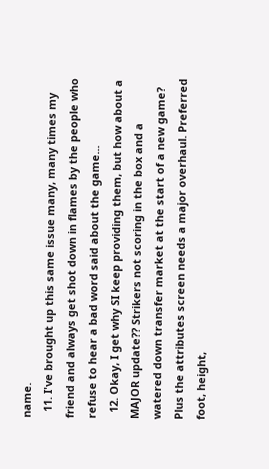name.
  11. I've brought up this same issue many, many times my friend and always get shot down in flames by the people who refuse to hear a bad word said about the game...
  12. Okay, I get why SI keep providing them, but how about a MAJOR update?? Strikers not scoring in the box and a watered down transfer market at the start of a new game? Plus the attributes screen needs a major overhaul. Preferred foot, height,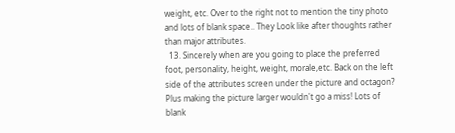weight, etc. Over to the right not to mention the tiny photo and lots of blank space.. They Look like after thoughts rather than major attributes.
  13. Sincerely when are you going to place the preferred foot, personality, height, weight, morale,etc. Back on the left side of the attributes screen under the picture and octagon? Plus making the picture larger wouldn't go a miss! Lots of blank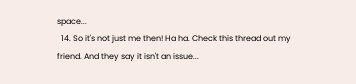space...
  14. So it's not just me then! Ha ha. Check this thread out my friend. And they say it isn't an issue...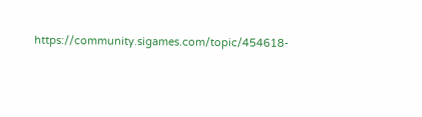https://community.sigames.com/topic/454618-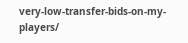very-low-transfer-bids-on-my-players/